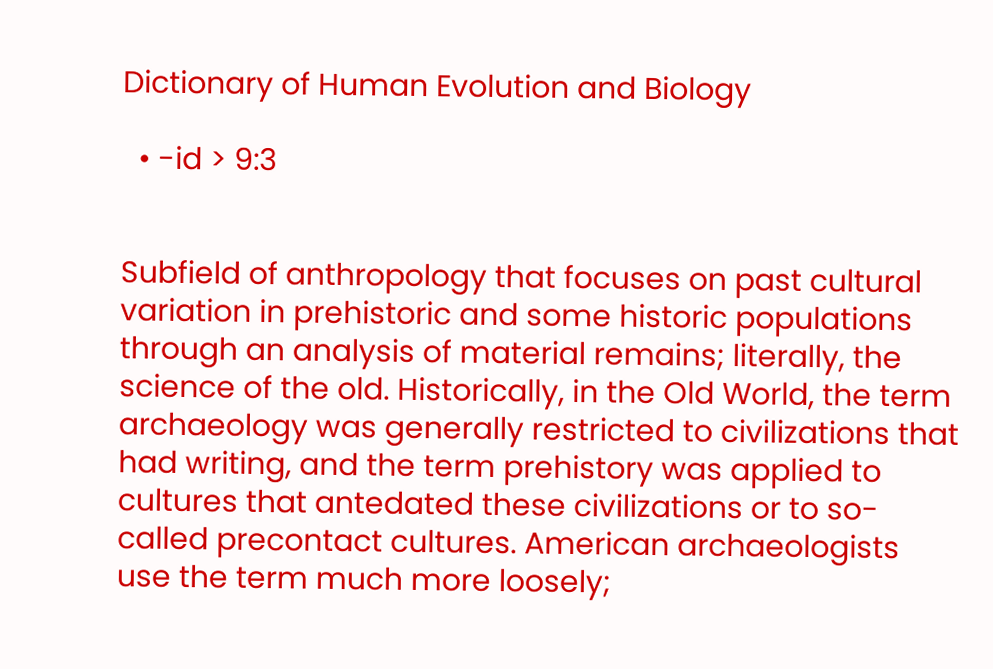Dictionary of Human Evolution and Biology

  • -id > 9:3


Subfield of anthropology that focuses on past cultural variation in prehistoric and some historic populations through an analysis of material remains; literally, the science of the old. Historically, in the Old World, the term archaeology was generally restricted to civilizations that had writing, and the term prehistory was applied to cultures that antedated these civilizations or to so-called precontact cultures. American archaeologists use the term much more loosely;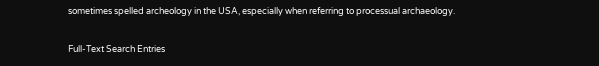sometimes spelled archeology in the USA, especially when referring to processual archaeology.

Full-Text Search Entries